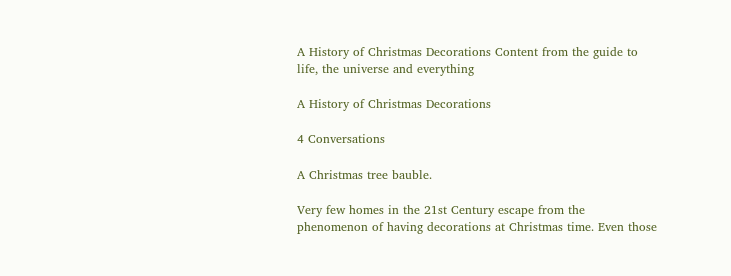A History of Christmas Decorations Content from the guide to life, the universe and everything

A History of Christmas Decorations

4 Conversations

A Christmas tree bauble.

Very few homes in the 21st Century escape from the phenomenon of having decorations at Christmas time. Even those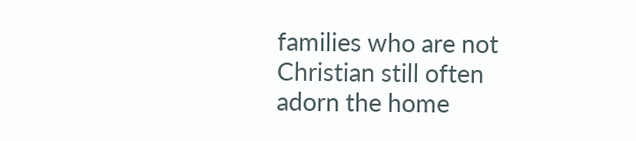families who are not Christian still often adorn the home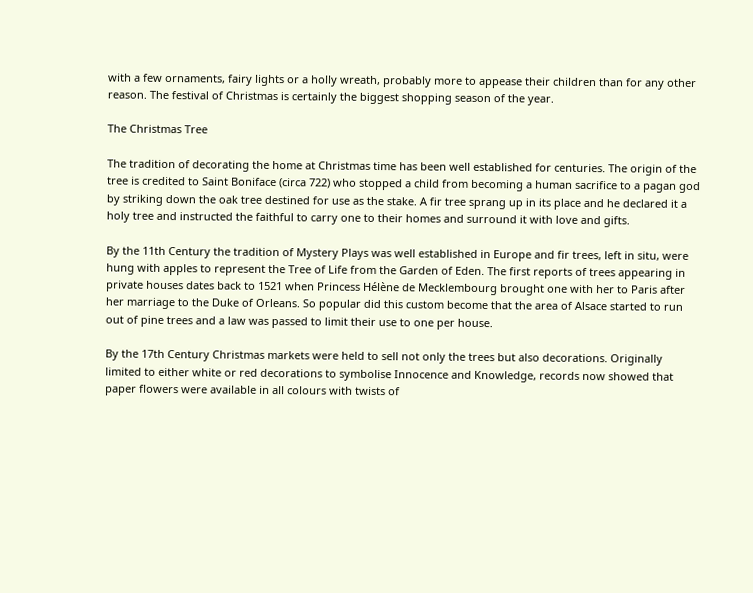with a few ornaments, fairy lights or a holly wreath, probably more to appease their children than for any other reason. The festival of Christmas is certainly the biggest shopping season of the year.

The Christmas Tree

The tradition of decorating the home at Christmas time has been well established for centuries. The origin of the tree is credited to Saint Boniface (circa 722) who stopped a child from becoming a human sacrifice to a pagan god by striking down the oak tree destined for use as the stake. A fir tree sprang up in its place and he declared it a holy tree and instructed the faithful to carry one to their homes and surround it with love and gifts.

By the 11th Century the tradition of Mystery Plays was well established in Europe and fir trees, left in situ, were hung with apples to represent the Tree of Life from the Garden of Eden. The first reports of trees appearing in private houses dates back to 1521 when Princess Hélène de Mecklembourg brought one with her to Paris after her marriage to the Duke of Orleans. So popular did this custom become that the area of Alsace started to run out of pine trees and a law was passed to limit their use to one per house.

By the 17th Century Christmas markets were held to sell not only the trees but also decorations. Originally limited to either white or red decorations to symbolise Innocence and Knowledge, records now showed that paper flowers were available in all colours with twists of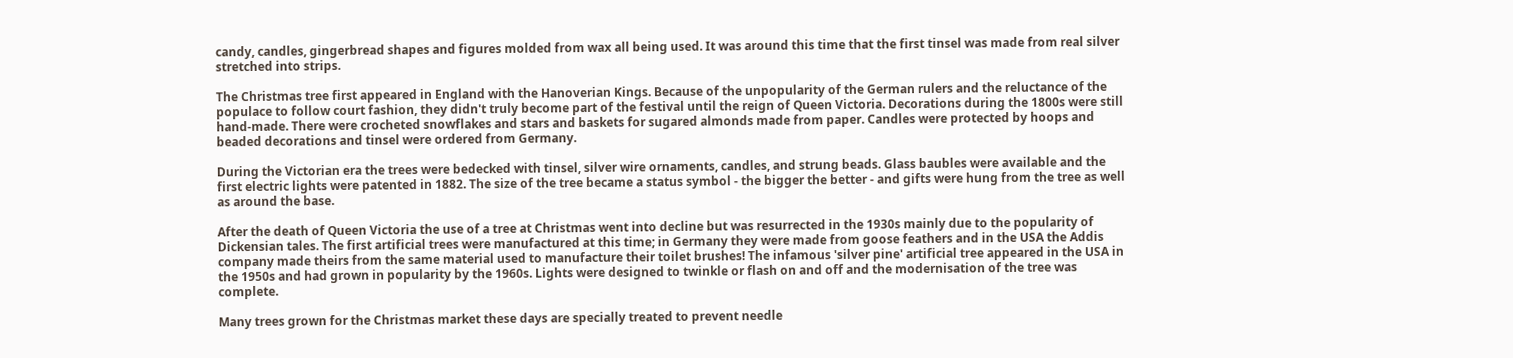candy, candles, gingerbread shapes and figures molded from wax all being used. It was around this time that the first tinsel was made from real silver stretched into strips.

The Christmas tree first appeared in England with the Hanoverian Kings. Because of the unpopularity of the German rulers and the reluctance of the populace to follow court fashion, they didn't truly become part of the festival until the reign of Queen Victoria. Decorations during the 1800s were still hand-made. There were crocheted snowflakes and stars and baskets for sugared almonds made from paper. Candles were protected by hoops and beaded decorations and tinsel were ordered from Germany.

During the Victorian era the trees were bedecked with tinsel, silver wire ornaments, candles, and strung beads. Glass baubles were available and the first electric lights were patented in 1882. The size of the tree became a status symbol - the bigger the better - and gifts were hung from the tree as well as around the base.

After the death of Queen Victoria the use of a tree at Christmas went into decline but was resurrected in the 1930s mainly due to the popularity of Dickensian tales. The first artificial trees were manufactured at this time; in Germany they were made from goose feathers and in the USA the Addis company made theirs from the same material used to manufacture their toilet brushes! The infamous 'silver pine' artificial tree appeared in the USA in the 1950s and had grown in popularity by the 1960s. Lights were designed to twinkle or flash on and off and the modernisation of the tree was complete.

Many trees grown for the Christmas market these days are specially treated to prevent needle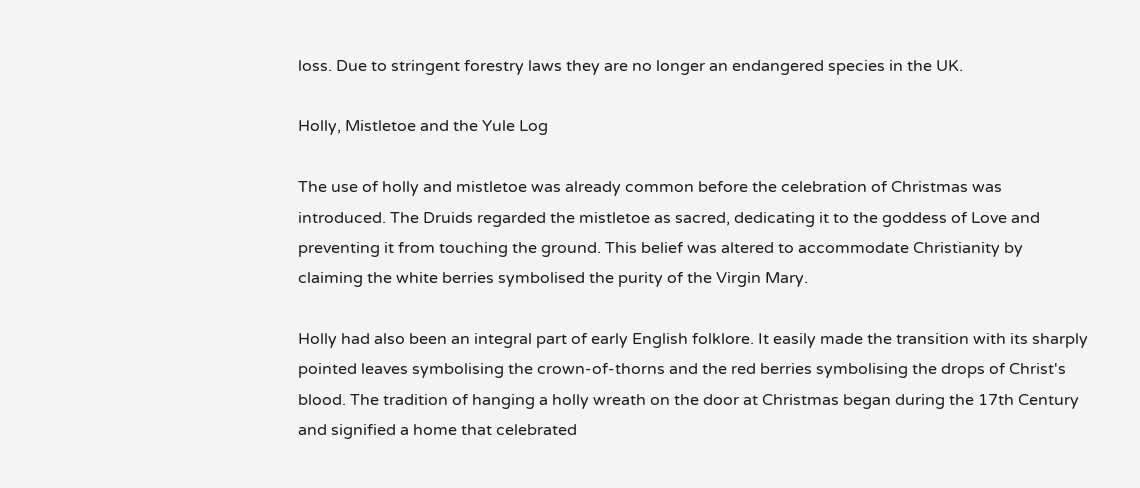loss. Due to stringent forestry laws they are no longer an endangered species in the UK.

Holly, Mistletoe and the Yule Log

The use of holly and mistletoe was already common before the celebration of Christmas was introduced. The Druids regarded the mistletoe as sacred, dedicating it to the goddess of Love and preventing it from touching the ground. This belief was altered to accommodate Christianity by claiming the white berries symbolised the purity of the Virgin Mary.

Holly had also been an integral part of early English folklore. It easily made the transition with its sharply pointed leaves symbolising the crown-of-thorns and the red berries symbolising the drops of Christ's blood. The tradition of hanging a holly wreath on the door at Christmas began during the 17th Century and signified a home that celebrated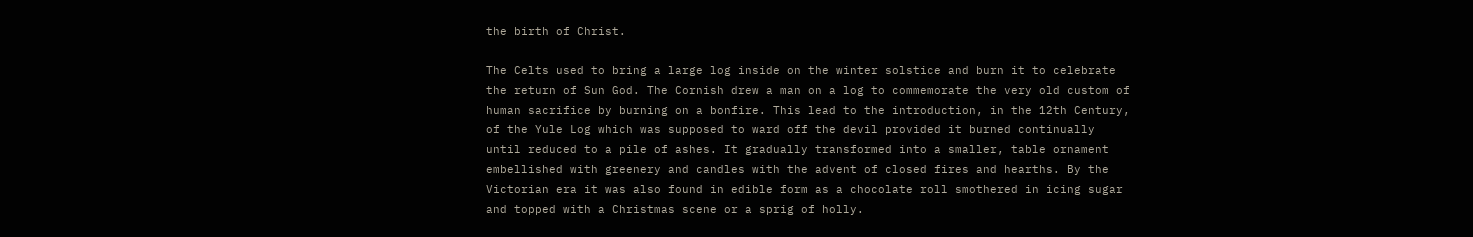the birth of Christ.

The Celts used to bring a large log inside on the winter solstice and burn it to celebrate the return of Sun God. The Cornish drew a man on a log to commemorate the very old custom of human sacrifice by burning on a bonfire. This lead to the introduction, in the 12th Century, of the Yule Log which was supposed to ward off the devil provided it burned continually until reduced to a pile of ashes. It gradually transformed into a smaller, table ornament embellished with greenery and candles with the advent of closed fires and hearths. By the Victorian era it was also found in edible form as a chocolate roll smothered in icing sugar and topped with a Christmas scene or a sprig of holly.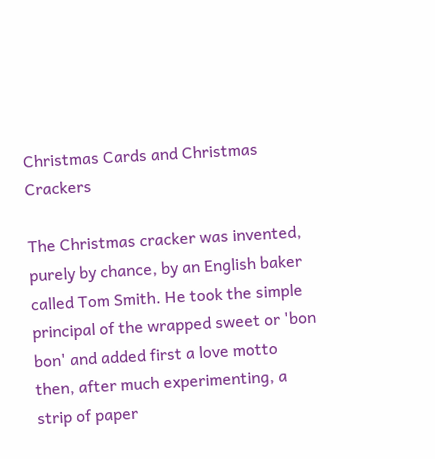Christmas Cards and Christmas Crackers

The Christmas cracker was invented, purely by chance, by an English baker called Tom Smith. He took the simple principal of the wrapped sweet or 'bon bon' and added first a love motto then, after much experimenting, a strip of paper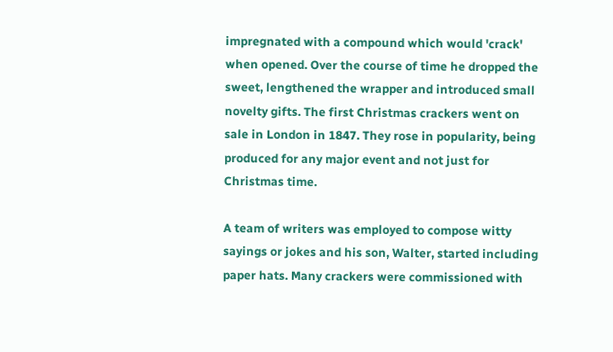impregnated with a compound which would 'crack' when opened. Over the course of time he dropped the sweet, lengthened the wrapper and introduced small novelty gifts. The first Christmas crackers went on sale in London in 1847. They rose in popularity, being produced for any major event and not just for Christmas time.

A team of writers was employed to compose witty sayings or jokes and his son, Walter, started including paper hats. Many crackers were commissioned with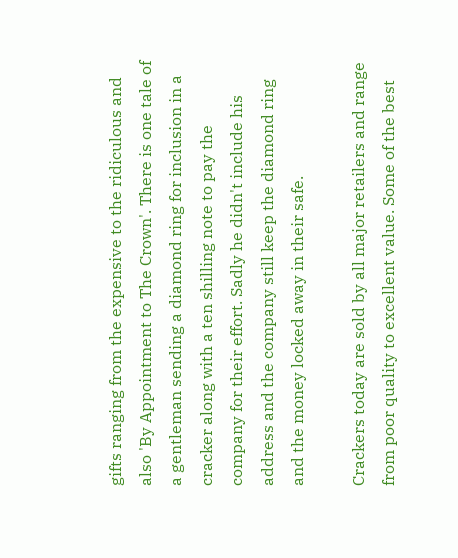gifts ranging from the expensive to the ridiculous and also 'By Appointment to The Crown'. There is one tale of a gentleman sending a diamond ring for inclusion in a cracker along with a ten shilling note to pay the company for their effort. Sadly he didn't include his address and the company still keep the diamond ring and the money locked away in their safe.

Crackers today are sold by all major retailers and range from poor quality to excellent value. Some of the best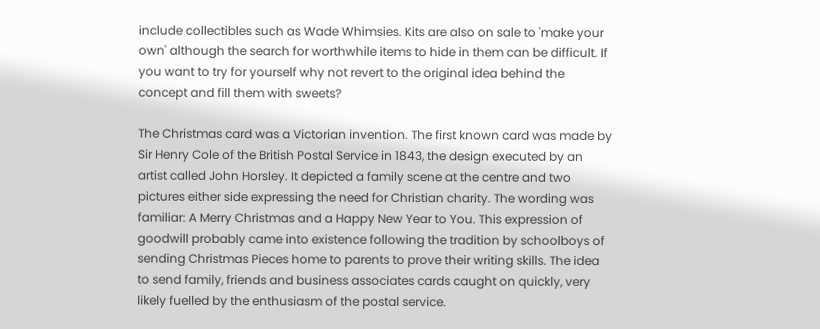include collectibles such as Wade Whimsies. Kits are also on sale to 'make your own' although the search for worthwhile items to hide in them can be difficult. If you want to try for yourself why not revert to the original idea behind the concept and fill them with sweets?

The Christmas card was a Victorian invention. The first known card was made by Sir Henry Cole of the British Postal Service in 1843, the design executed by an artist called John Horsley. It depicted a family scene at the centre and two pictures either side expressing the need for Christian charity. The wording was familiar: A Merry Christmas and a Happy New Year to You. This expression of goodwill probably came into existence following the tradition by schoolboys of sending Christmas Pieces home to parents to prove their writing skills. The idea to send family, friends and business associates cards caught on quickly, very likely fuelled by the enthusiasm of the postal service.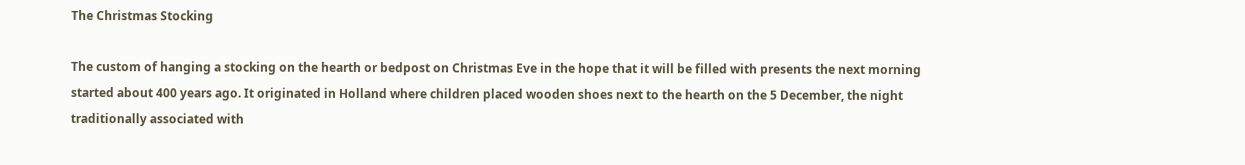The Christmas Stocking

The custom of hanging a stocking on the hearth or bedpost on Christmas Eve in the hope that it will be filled with presents the next morning started about 400 years ago. It originated in Holland where children placed wooden shoes next to the hearth on the 5 December, the night traditionally associated with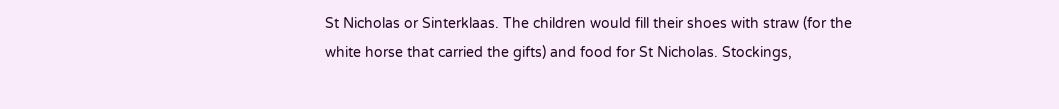St Nicholas or Sinterklaas. The children would fill their shoes with straw (for the white horse that carried the gifts) and food for St Nicholas. Stockings,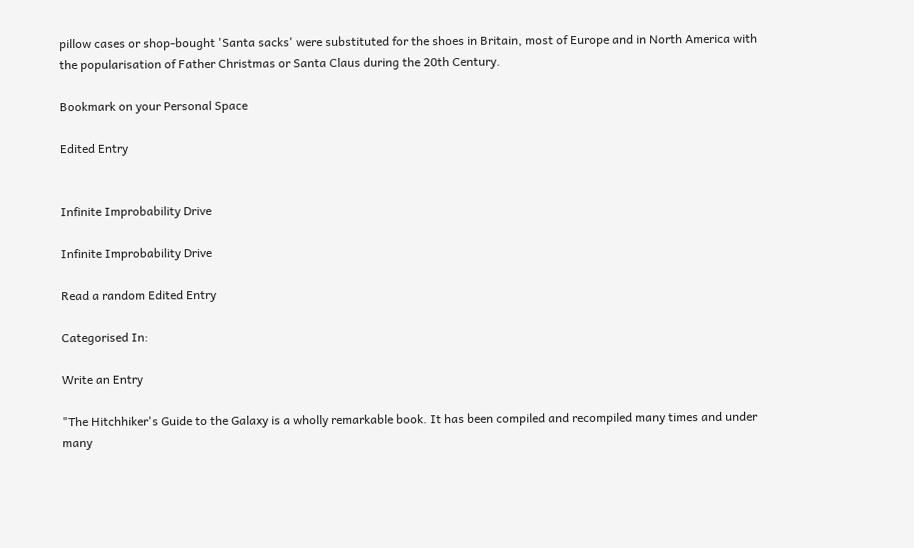pillow cases or shop-bought 'Santa sacks' were substituted for the shoes in Britain, most of Europe and in North America with the popularisation of Father Christmas or Santa Claus during the 20th Century.

Bookmark on your Personal Space

Edited Entry


Infinite Improbability Drive

Infinite Improbability Drive

Read a random Edited Entry

Categorised In:

Write an Entry

"The Hitchhiker's Guide to the Galaxy is a wholly remarkable book. It has been compiled and recompiled many times and under many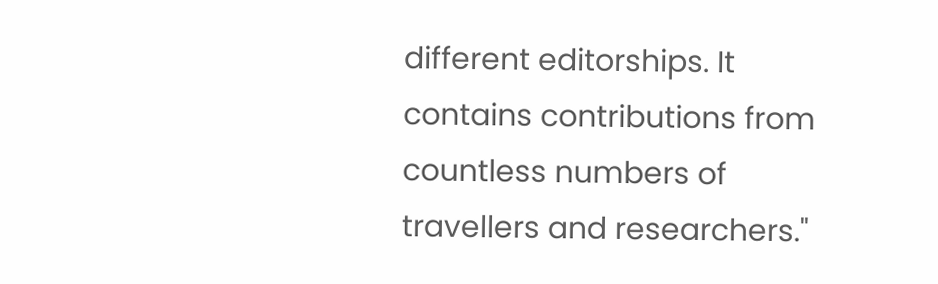different editorships. It contains contributions from countless numbers of travellers and researchers."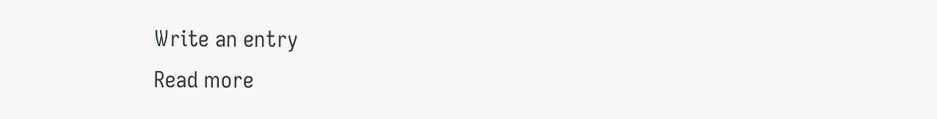Write an entry
Read more